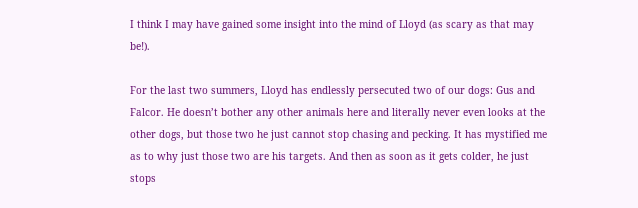I think I may have gained some insight into the mind of Lloyd (as scary as that may be!).

For the last two summers, Lloyd has endlessly persecuted two of our dogs: Gus and Falcor. He doesn’t bother any other animals here and literally never even looks at the other dogs, but those two he just cannot stop chasing and pecking. It has mystified me as to why just those two are his targets. And then as soon as it gets colder, he just stops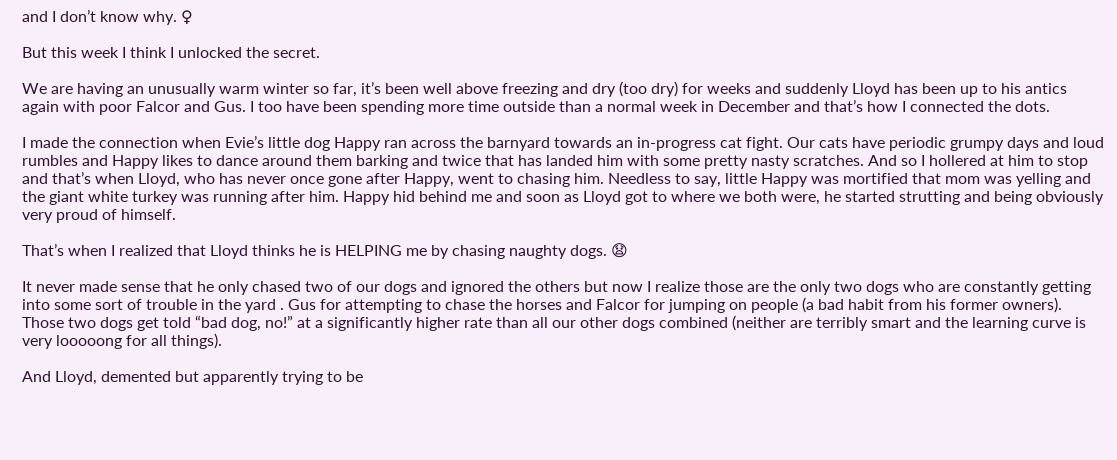and I don’t know why. ♀

But this week I think I unlocked the secret.

We are having an unusually warm winter so far, it’s been well above freezing and dry (too dry) for weeks and suddenly Lloyd has been up to his antics again with poor Falcor and Gus. I too have been spending more time outside than a normal week in December and that’s how I connected the dots.

I made the connection when Evie’s little dog Happy ran across the barnyard towards an in-progress cat fight. Our cats have periodic grumpy days and loud rumbles and Happy likes to dance around them barking and twice that has landed him with some pretty nasty scratches. And so I hollered at him to stop and that’s when Lloyd, who has never once gone after Happy, went to chasing him. Needless to say, little Happy was mortified that mom was yelling and the giant white turkey was running after him. Happy hid behind me and soon as Lloyd got to where we both were, he started strutting and being obviously very proud of himself.

That’s when I realized that Lloyd thinks he is HELPING me by chasing naughty dogs. 😧

It never made sense that he only chased two of our dogs and ignored the others but now I realize those are the only two dogs who are constantly getting into some sort of trouble in the yard . Gus for attempting to chase the horses and Falcor for jumping on people (a bad habit from his former owners). Those two dogs get told “bad dog, no!” at a significantly higher rate than all our other dogs combined (neither are terribly smart and the learning curve is very looooong for all things).

And Lloyd, demented but apparently trying to be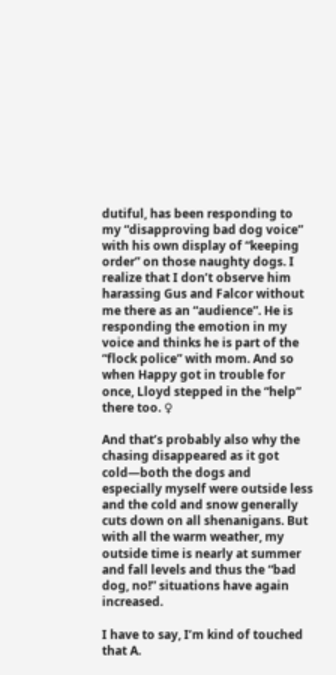dutiful, has been responding to my “disapproving bad dog voice” with his own display of “keeping order” on those naughty dogs. I realize that I don’t observe him harassing Gus and Falcor without me there as an “audience”. He is responding the emotion in my voice and thinks he is part of the “flock police” with mom. And so when Happy got in trouble for once, Lloyd stepped in the “help” there too. ♀

And that’s probably also why the chasing disappeared as it got cold—both the dogs and especially myself were outside less and the cold and snow generally cuts down on all shenanigans. But with all the warm weather, my outside time is nearly at summer and fall levels and thus the “bad dog, no!” situations have again increased.

I have to say, I’m kind of touched that A.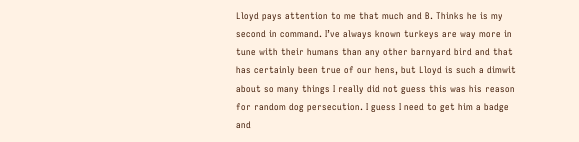Lloyd pays attention to me that much and B. Thinks he is my second in command. I’ve always known turkeys are way more in tune with their humans than any other barnyard bird and that has certainly been true of our hens, but Lloyd is such a dimwit about so many things I really did not guess this was his reason for random dog persecution. I guess I need to get him a badge and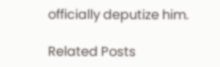officially deputize him.

Related Posts